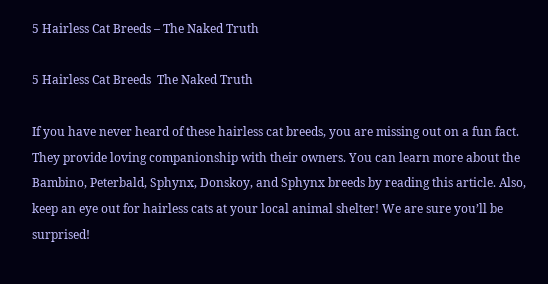5 Hairless Cat Breeds – The Naked Truth

5 Hairless Cat Breeds  The Naked Truth

If you have never heard of these hairless cat breeds, you are missing out on a fun fact. They provide loving companionship with their owners. You can learn more about the Bambino, Peterbald, Sphynx, Donskoy, and Sphynx breeds by reading this article. Also, keep an eye out for hairless cats at your local animal shelter! We are sure you’ll be surprised!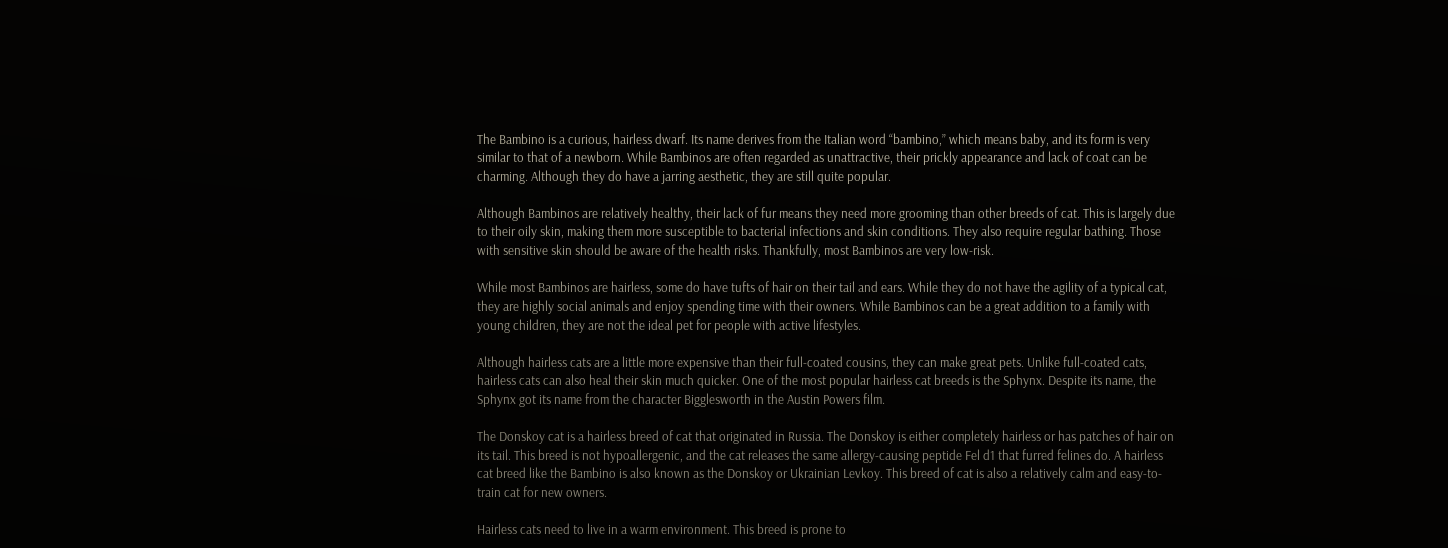The Bambino is a curious, hairless dwarf. Its name derives from the Italian word “bambino,” which means baby, and its form is very similar to that of a newborn. While Bambinos are often regarded as unattractive, their prickly appearance and lack of coat can be charming. Although they do have a jarring aesthetic, they are still quite popular.

Although Bambinos are relatively healthy, their lack of fur means they need more grooming than other breeds of cat. This is largely due to their oily skin, making them more susceptible to bacterial infections and skin conditions. They also require regular bathing. Those with sensitive skin should be aware of the health risks. Thankfully, most Bambinos are very low-risk.

While most Bambinos are hairless, some do have tufts of hair on their tail and ears. While they do not have the agility of a typical cat, they are highly social animals and enjoy spending time with their owners. While Bambinos can be a great addition to a family with young children, they are not the ideal pet for people with active lifestyles.

Although hairless cats are a little more expensive than their full-coated cousins, they can make great pets. Unlike full-coated cats, hairless cats can also heal their skin much quicker. One of the most popular hairless cat breeds is the Sphynx. Despite its name, the Sphynx got its name from the character Bigglesworth in the Austin Powers film.

The Donskoy cat is a hairless breed of cat that originated in Russia. The Donskoy is either completely hairless or has patches of hair on its tail. This breed is not hypoallergenic, and the cat releases the same allergy-causing peptide Fel d1 that furred felines do. A hairless cat breed like the Bambino is also known as the Donskoy or Ukrainian Levkoy. This breed of cat is also a relatively calm and easy-to-train cat for new owners.

Hairless cats need to live in a warm environment. This breed is prone to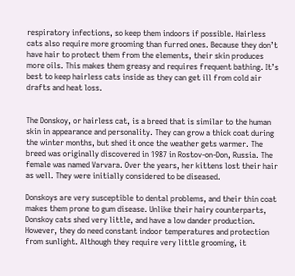respiratory infections, so keep them indoors if possible. Hairless cats also require more grooming than furred ones. Because they don’t have hair to protect them from the elements, their skin produces more oils. This makes them greasy and requires frequent bathing. It’s best to keep hairless cats inside as they can get ill from cold air drafts and heat loss.


The Donskoy, or hairless cat, is a breed that is similar to the human skin in appearance and personality. They can grow a thick coat during the winter months, but shed it once the weather gets warmer. The breed was originally discovered in 1987 in Rostov-on-Don, Russia. The female was named Varvara. Over the years, her kittens lost their hair as well. They were initially considered to be diseased.

Donskoys are very susceptible to dental problems, and their thin coat makes them prone to gum disease. Unlike their hairy counterparts, Donskoy cats shed very little, and have a low dander production. However, they do need constant indoor temperatures and protection from sunlight. Although they require very little grooming, it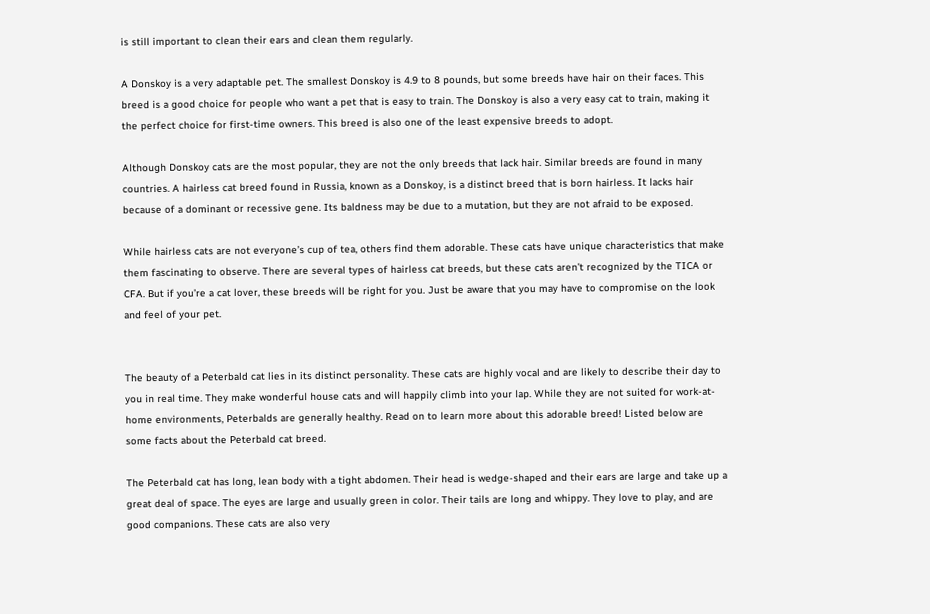is still important to clean their ears and clean them regularly.

A Donskoy is a very adaptable pet. The smallest Donskoy is 4.9 to 8 pounds, but some breeds have hair on their faces. This breed is a good choice for people who want a pet that is easy to train. The Donskoy is also a very easy cat to train, making it the perfect choice for first-time owners. This breed is also one of the least expensive breeds to adopt.

Although Donskoy cats are the most popular, they are not the only breeds that lack hair. Similar breeds are found in many countries. A hairless cat breed found in Russia, known as a Donskoy, is a distinct breed that is born hairless. It lacks hair because of a dominant or recessive gene. Its baldness may be due to a mutation, but they are not afraid to be exposed.

While hairless cats are not everyone’s cup of tea, others find them adorable. These cats have unique characteristics that make them fascinating to observe. There are several types of hairless cat breeds, but these cats aren’t recognized by the TICA or CFA. But if you’re a cat lover, these breeds will be right for you. Just be aware that you may have to compromise on the look and feel of your pet.


The beauty of a Peterbald cat lies in its distinct personality. These cats are highly vocal and are likely to describe their day to you in real time. They make wonderful house cats and will happily climb into your lap. While they are not suited for work-at-home environments, Peterbalds are generally healthy. Read on to learn more about this adorable breed! Listed below are some facts about the Peterbald cat breed.

The Peterbald cat has long, lean body with a tight abdomen. Their head is wedge-shaped and their ears are large and take up a great deal of space. The eyes are large and usually green in color. Their tails are long and whippy. They love to play, and are good companions. These cats are also very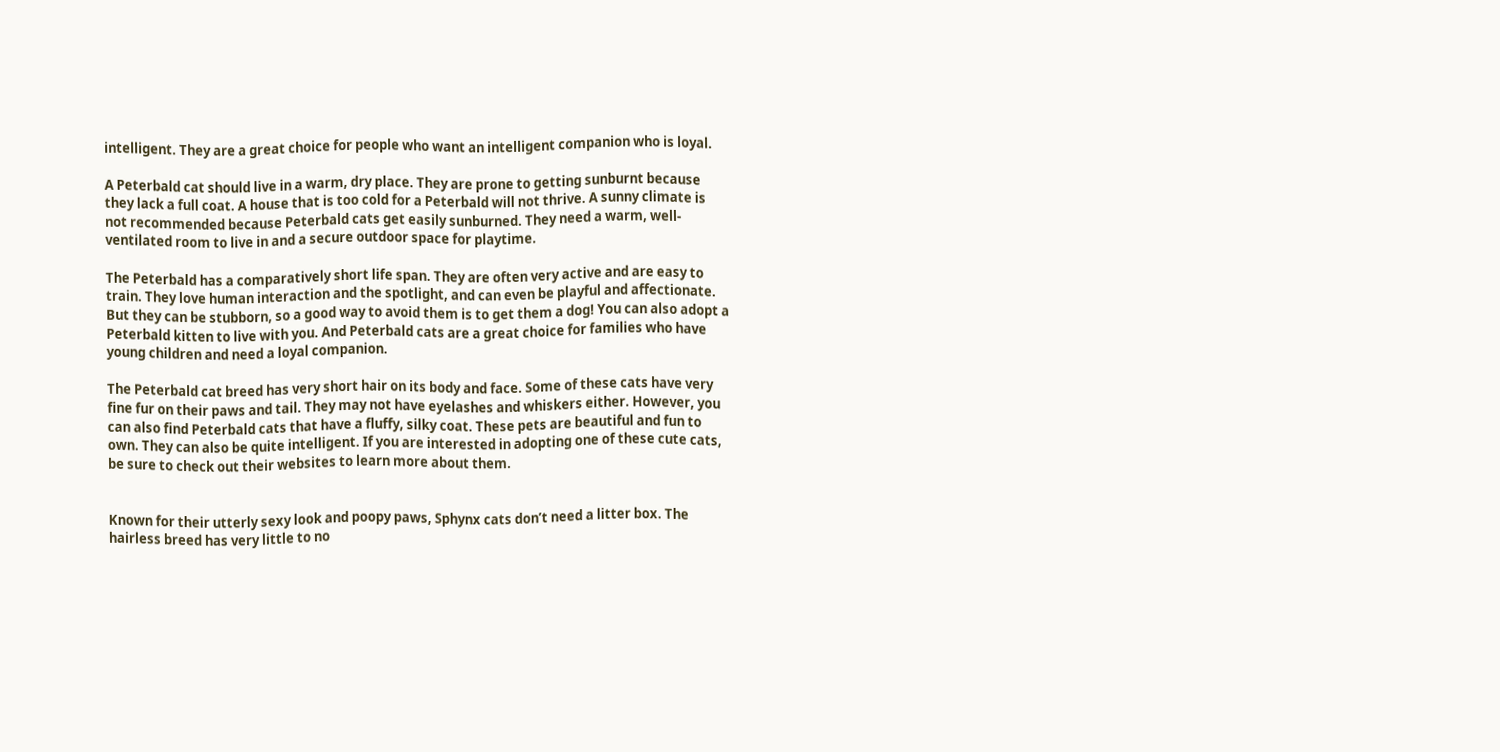intelligent. They are a great choice for people who want an intelligent companion who is loyal.

A Peterbald cat should live in a warm, dry place. They are prone to getting sunburnt because they lack a full coat. A house that is too cold for a Peterbald will not thrive. A sunny climate is not recommended because Peterbald cats get easily sunburned. They need a warm, well-ventilated room to live in and a secure outdoor space for playtime.

The Peterbald has a comparatively short life span. They are often very active and are easy to train. They love human interaction and the spotlight, and can even be playful and affectionate. But they can be stubborn, so a good way to avoid them is to get them a dog! You can also adopt a Peterbald kitten to live with you. And Peterbald cats are a great choice for families who have young children and need a loyal companion.

The Peterbald cat breed has very short hair on its body and face. Some of these cats have very fine fur on their paws and tail. They may not have eyelashes and whiskers either. However, you can also find Peterbald cats that have a fluffy, silky coat. These pets are beautiful and fun to own. They can also be quite intelligent. If you are interested in adopting one of these cute cats, be sure to check out their websites to learn more about them.


Known for their utterly sexy look and poopy paws, Sphynx cats don’t need a litter box. The hairless breed has very little to no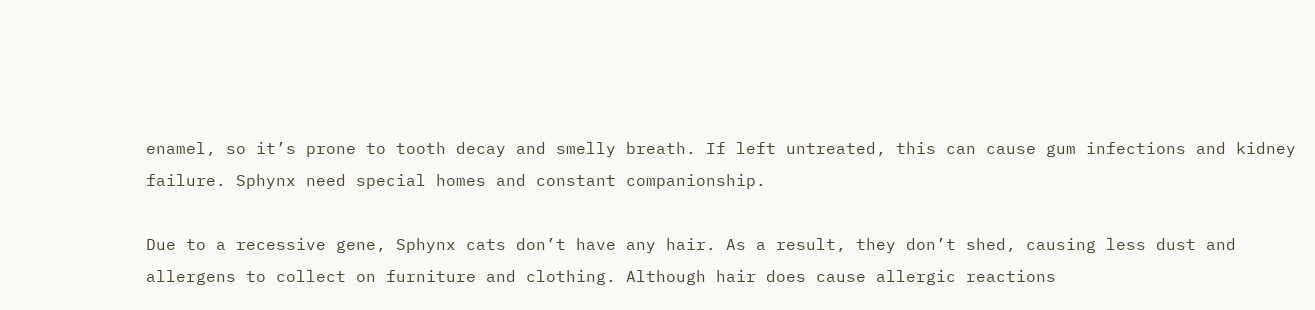enamel, so it’s prone to tooth decay and smelly breath. If left untreated, this can cause gum infections and kidney failure. Sphynx need special homes and constant companionship.

Due to a recessive gene, Sphynx cats don’t have any hair. As a result, they don’t shed, causing less dust and allergens to collect on furniture and clothing. Although hair does cause allergic reactions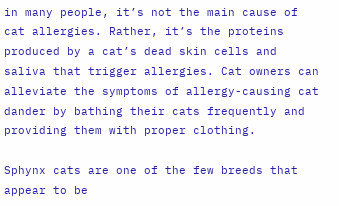in many people, it’s not the main cause of cat allergies. Rather, it’s the proteins produced by a cat’s dead skin cells and saliva that trigger allergies. Cat owners can alleviate the symptoms of allergy-causing cat dander by bathing their cats frequently and providing them with proper clothing.

Sphynx cats are one of the few breeds that appear to be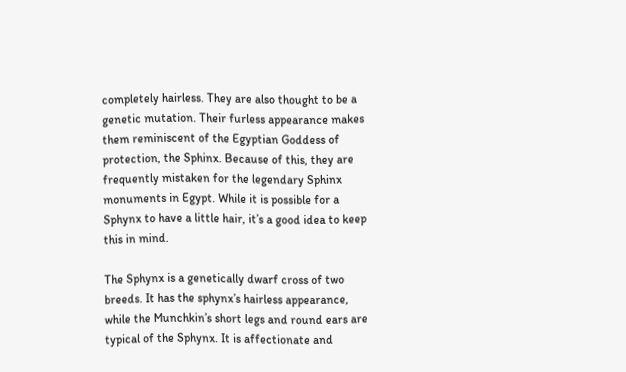completely hairless. They are also thought to be a genetic mutation. Their furless appearance makes them reminiscent of the Egyptian Goddess of protection, the Sphinx. Because of this, they are frequently mistaken for the legendary Sphinx monuments in Egypt. While it is possible for a Sphynx to have a little hair, it’s a good idea to keep this in mind.

The Sphynx is a genetically dwarf cross of two breeds. It has the sphynx’s hairless appearance, while the Munchkin’s short legs and round ears are typical of the Sphynx. It is affectionate and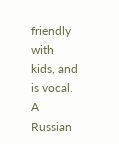friendly with kids, and is vocal. A Russian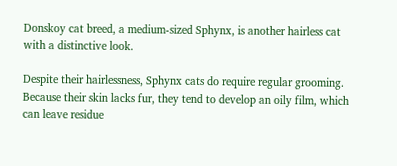Donskoy cat breed, a medium-sized Sphynx, is another hairless cat with a distinctive look.

Despite their hairlessness, Sphynx cats do require regular grooming. Because their skin lacks fur, they tend to develop an oily film, which can leave residue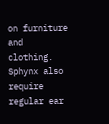on furniture and clothing. Sphynx also require regular ear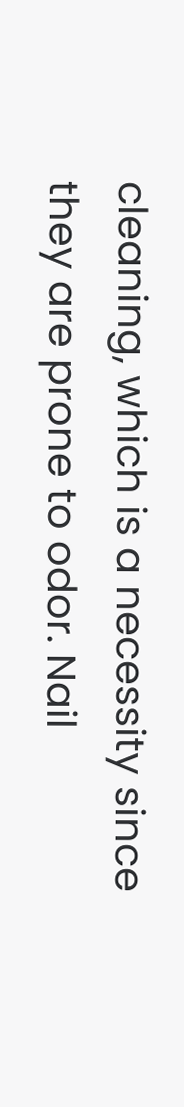cleaning, which is a necessity since they are prone to odor. Nail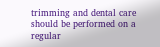trimming and dental care should be performed on a regular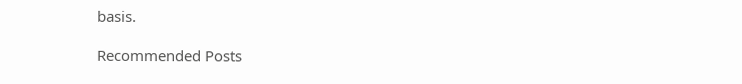basis.

Recommended Posts